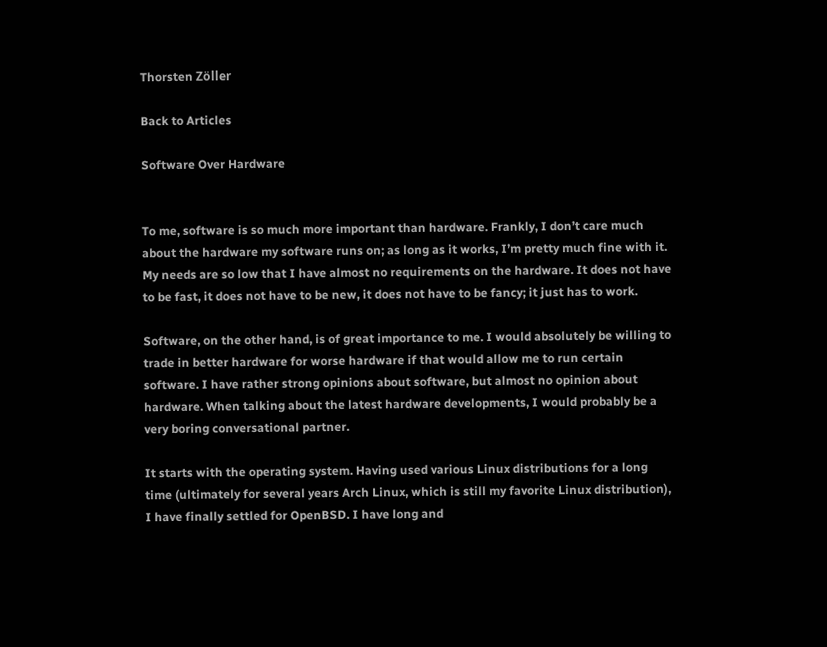Thorsten Zöller

Back to Articles

Software Over Hardware


To me, software is so much more important than hardware. Frankly, I don’t care much about the hardware my software runs on; as long as it works, I’m pretty much fine with it. My needs are so low that I have almost no requirements on the hardware. It does not have to be fast, it does not have to be new, it does not have to be fancy; it just has to work.

Software, on the other hand, is of great importance to me. I would absolutely be willing to trade in better hardware for worse hardware if that would allow me to run certain software. I have rather strong opinions about software, but almost no opinion about hardware. When talking about the latest hardware developments, I would probably be a very boring conversational partner.

It starts with the operating system. Having used various Linux distributions for a long time (ultimately for several years Arch Linux, which is still my favorite Linux distribution), I have finally settled for OpenBSD. I have long and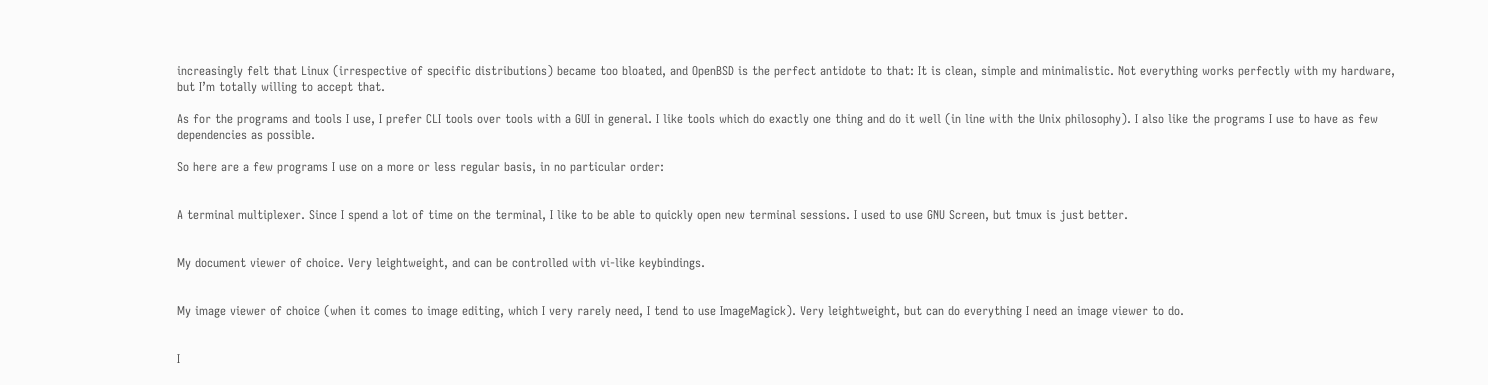increasingly felt that Linux (irrespective of specific distributions) became too bloated, and OpenBSD is the perfect antidote to that: It is clean, simple and minimalistic. Not everything works perfectly with my hardware, but I’m totally willing to accept that.

As for the programs and tools I use, I prefer CLI tools over tools with a GUI in general. I like tools which do exactly one thing and do it well (in line with the Unix philosophy). I also like the programs I use to have as few dependencies as possible.

So here are a few programs I use on a more or less regular basis, in no particular order:


A terminal multiplexer. Since I spend a lot of time on the terminal, I like to be able to quickly open new terminal sessions. I used to use GNU Screen, but tmux is just better.


My document viewer of choice. Very leightweight, and can be controlled with vi-like keybindings.


My image viewer of choice (when it comes to image editing, which I very rarely need, I tend to use ImageMagick). Very leightweight, but can do everything I need an image viewer to do.


I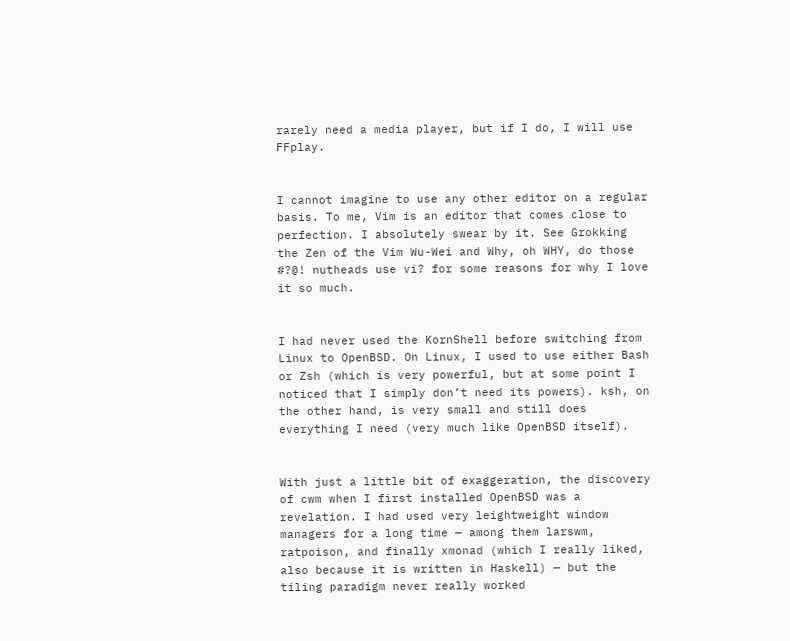rarely need a media player, but if I do, I will use FFplay.


I cannot imagine to use any other editor on a regular basis. To me, Vim is an editor that comes close to perfection. I absolutely swear by it. See Grokking the Zen of the Vim Wu-Wei and Why, oh WHY, do those #?@! nutheads use vi? for some reasons for why I love it so much.


I had never used the KornShell before switching from Linux to OpenBSD. On Linux, I used to use either Bash or Zsh (which is very powerful, but at some point I noticed that I simply don’t need its powers). ksh, on the other hand, is very small and still does everything I need (very much like OpenBSD itself).


With just a little bit of exaggeration, the discovery of cwm when I first installed OpenBSD was a revelation. I had used very leightweight window managers for a long time — among them larswm, ratpoison, and finally xmonad (which I really liked, also because it is written in Haskell) — but the tiling paradigm never really worked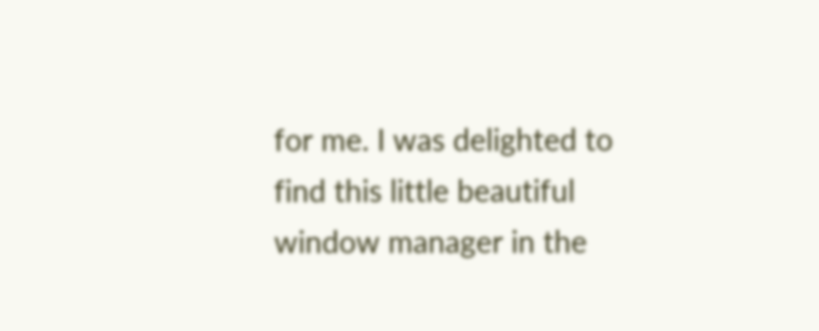for me. I was delighted to find this little beautiful window manager in the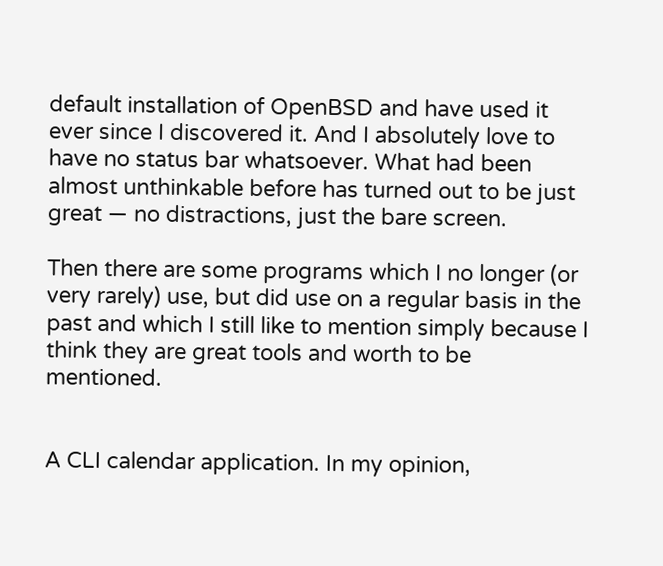default installation of OpenBSD and have used it ever since I discovered it. And I absolutely love to have no status bar whatsoever. What had been almost unthinkable before has turned out to be just great — no distractions, just the bare screen.

Then there are some programs which I no longer (or very rarely) use, but did use on a regular basis in the past and which I still like to mention simply because I think they are great tools and worth to be mentioned.


A CLI calendar application. In my opinion,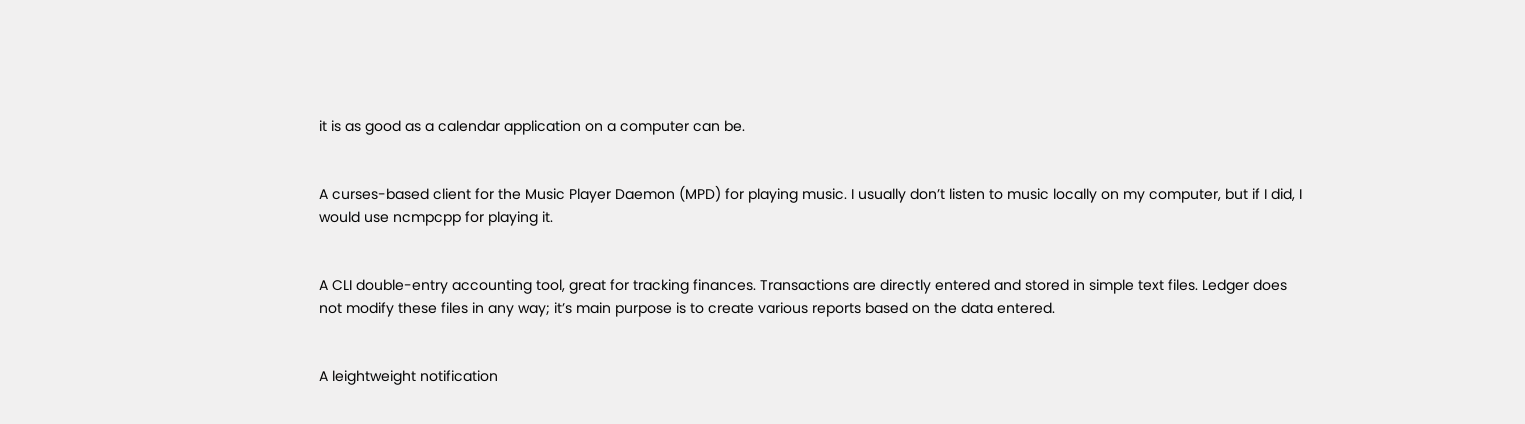it is as good as a calendar application on a computer can be.


A curses-based client for the Music Player Daemon (MPD) for playing music. I usually don’t listen to music locally on my computer, but if I did, I would use ncmpcpp for playing it.


A CLI double-entry accounting tool, great for tracking finances. Transactions are directly entered and stored in simple text files. Ledger does not modify these files in any way; it’s main purpose is to create various reports based on the data entered.


A leightweight notification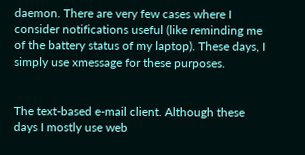daemon. There are very few cases where I consider notifications useful (like reminding me of the battery status of my laptop). These days, I simply use xmessage for these purposes.


The text-based e-mail client. Although these days I mostly use web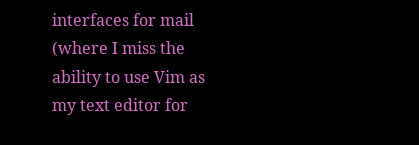interfaces for mail (where I miss the ability to use Vim as my text editor for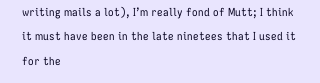writing mails a lot), I’m really fond of Mutt; I think it must have been in the late ninetees that I used it for the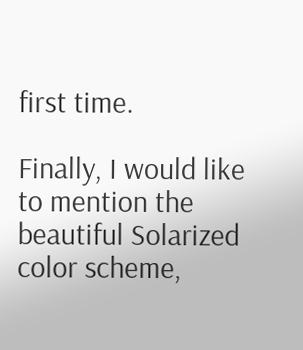first time.

Finally, I would like to mention the beautiful Solarized color scheme,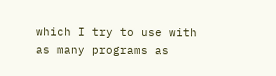which I try to use with as many programs as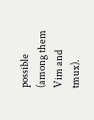possible (among them Vim and tmux).